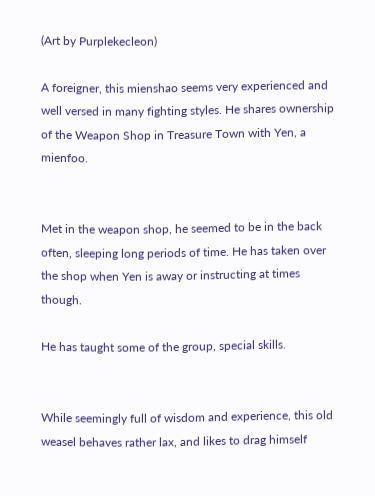(Art by Purplekecleon)

A foreigner, this mienshao seems very experienced and well versed in many fighting styles. He shares ownership of the Weapon Shop in Treasure Town with Yen, a mienfoo.


Met in the weapon shop, he seemed to be in the back often, sleeping long periods of time. He has taken over the shop when Yen is away or instructing at times though.

He has taught some of the group, special skills.


While seemingly full of wisdom and experience, this old weasel behaves rather lax, and likes to drag himself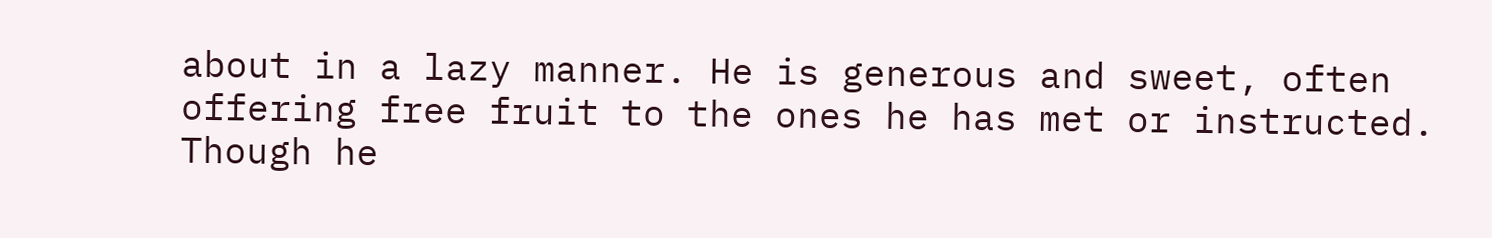about in a lazy manner. He is generous and sweet, often offering free fruit to the ones he has met or instructed. Though he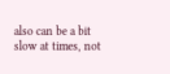also can be a bit slow at times, not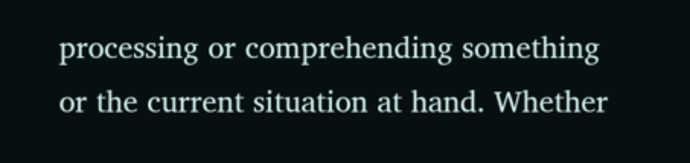processing or comprehending something or the current situation at hand. Whether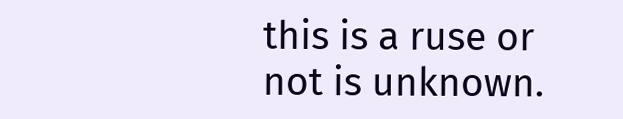this is a ruse or not is unknown.